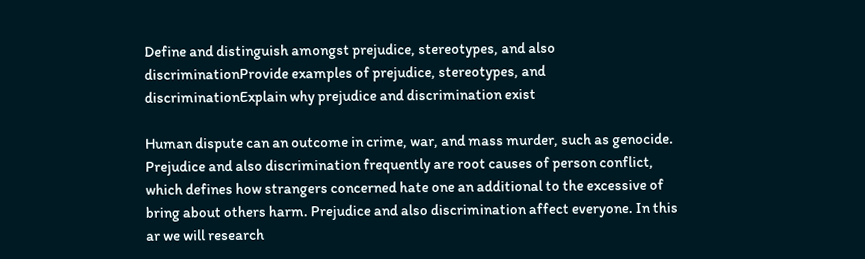Define and distinguish amongst prejudice, stereotypes, and also discriminationProvide examples of prejudice, stereotypes, and discriminationExplain why prejudice and discrimination exist

Human dispute can an outcome in crime, war, and mass murder, such as genocide. Prejudice and also discrimination frequently are root causes of person conflict, which defines how strangers concerned hate one an additional to the excessive of bring about others harm. Prejudice and also discrimination affect everyone. In this ar we will research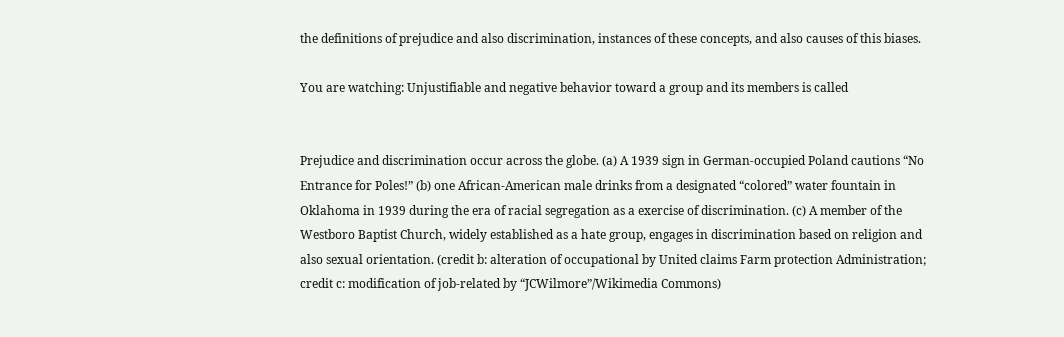the definitions of prejudice and also discrimination, instances of these concepts, and also causes of this biases.

You are watching: Unjustifiable and negative behavior toward a group and its members is called


Prejudice and discrimination occur across the globe. (a) A 1939 sign in German-occupied Poland cautions “No Entrance for Poles!” (b) one African-American male drinks from a designated “colored” water fountain in Oklahoma in 1939 during the era of racial segregation as a exercise of discrimination. (c) A member of the Westboro Baptist Church, widely established as a hate group, engages in discrimination based on religion and also sexual orientation. (credit b: alteration of occupational by United claims Farm protection Administration; credit c: modification of job-related by “JCWilmore”/Wikimedia Commons)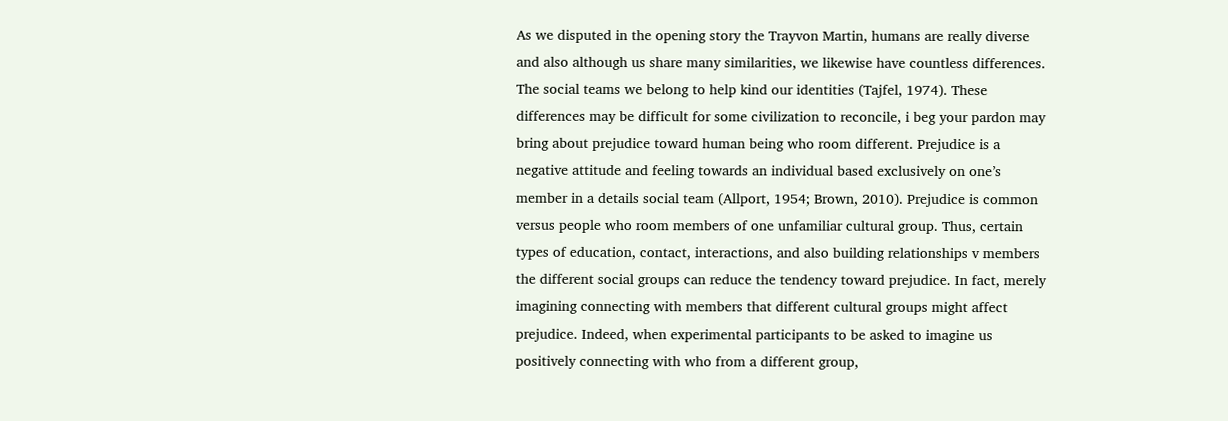As we disputed in the opening story the Trayvon Martin, humans are really diverse and also although us share many similarities, we likewise have countless differences. The social teams we belong to help kind our identities (Tajfel, 1974). These differences may be difficult for some civilization to reconcile, i beg your pardon may bring about prejudice toward human being who room different. Prejudice is a negative attitude and feeling towards an individual based exclusively on one’s member in a details social team (Allport, 1954; Brown, 2010). Prejudice is common versus people who room members of one unfamiliar cultural group. Thus, certain types of education, contact, interactions, and also building relationships v members the different social groups can reduce the tendency toward prejudice. In fact, merely imagining connecting with members that different cultural groups might affect prejudice. Indeed, when experimental participants to be asked to imagine us positively connecting with who from a different group,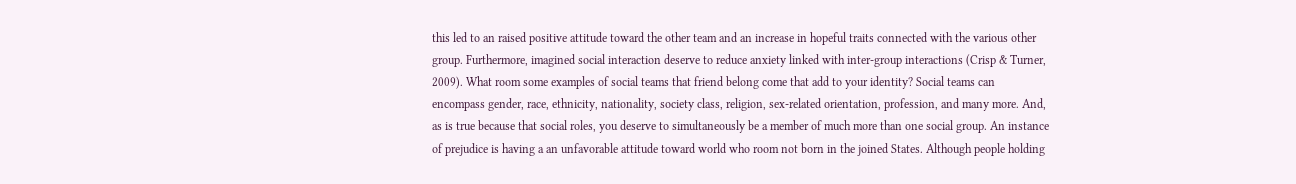this led to an raised positive attitude toward the other team and an increase in hopeful traits connected with the various other group. Furthermore, imagined social interaction deserve to reduce anxiety linked with inter-group interactions (Crisp & Turner, 2009). What room some examples of social teams that friend belong come that add to your identity? Social teams can encompass gender, race, ethnicity, nationality, society class, religion, sex-related orientation, profession, and many more. And, as is true because that social roles, you deserve to simultaneously be a member of much more than one social group. An instance of prejudice is having a an unfavorable attitude toward world who room not born in the joined States. Although people holding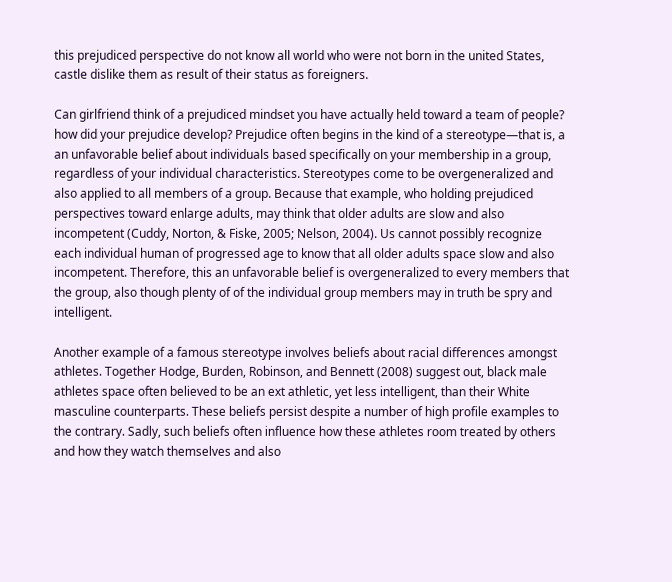this prejudiced perspective do not know all world who were not born in the united States, castle dislike them as result of their status as foreigners.

Can girlfriend think of a prejudiced mindset you have actually held toward a team of people? how did your prejudice develop? Prejudice often begins in the kind of a stereotype—that is, a an unfavorable belief about individuals based specifically on your membership in a group, regardless of your individual characteristics. Stereotypes come to be overgeneralized and also applied to all members of a group. Because that example, who holding prejudiced perspectives toward enlarge adults, may think that older adults are slow and also incompetent (Cuddy, Norton, & Fiske, 2005; Nelson, 2004). Us cannot possibly recognize each individual human of progressed age to know that all older adults space slow and also incompetent. Therefore, this an unfavorable belief is overgeneralized to every members that the group, also though plenty of of the individual group members may in truth be spry and intelligent.

Another example of a famous stereotype involves beliefs about racial differences amongst athletes. Together Hodge, Burden, Robinson, and Bennett (2008) suggest out, black male athletes space often believed to be an ext athletic, yet less intelligent, than their White masculine counterparts. These beliefs persist despite a number of high profile examples to the contrary. Sadly, such beliefs often influence how these athletes room treated by others and how they watch themselves and also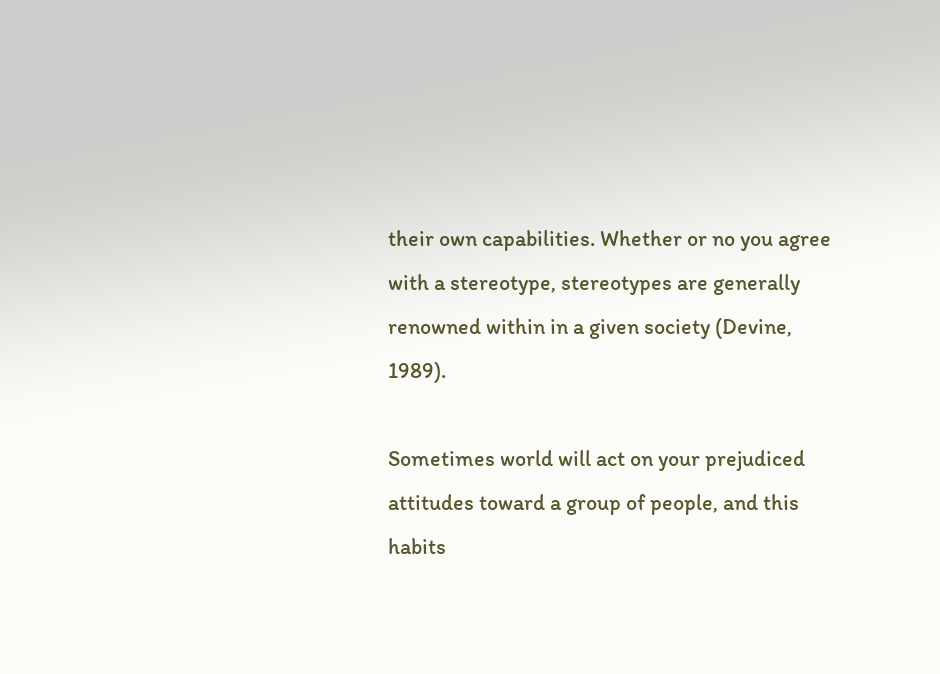their own capabilities. Whether or no you agree with a stereotype, stereotypes are generally renowned within in a given society (Devine, 1989).

Sometimes world will act on your prejudiced attitudes toward a group of people, and this habits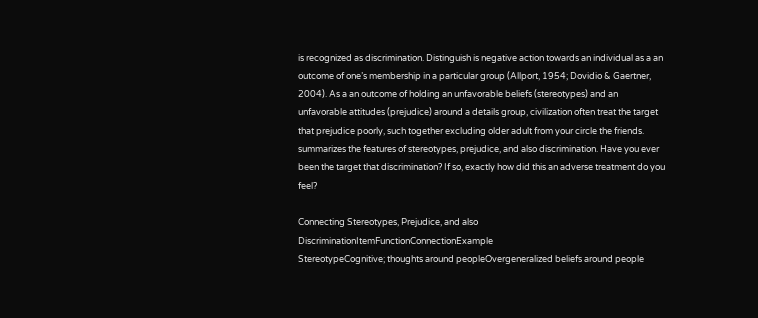is recognized as discrimination. Distinguish is negative action towards an individual as a an outcome of one’s membership in a particular group (Allport, 1954; Dovidio & Gaertner, 2004). As a an outcome of holding an unfavorable beliefs (stereotypes) and an unfavorable attitudes (prejudice) around a details group, civilization often treat the target that prejudice poorly, such together excluding older adult from your circle the friends. summarizes the features of stereotypes, prejudice, and also discrimination. Have you ever been the target that discrimination? If so, exactly how did this an adverse treatment do you feel?

Connecting Stereotypes, Prejudice, and also DiscriminationItemFunctionConnectionExample
StereotypeCognitive; thoughts around peopleOvergeneralized beliefs around people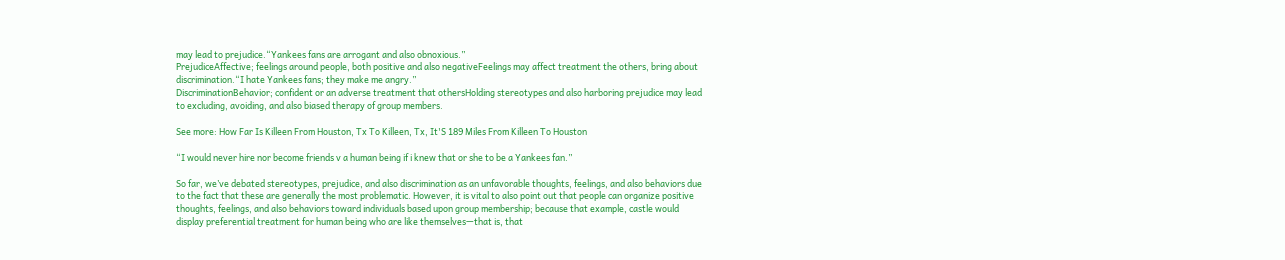may lead to prejudice.“Yankees fans are arrogant and also obnoxious.”
PrejudiceAffective; feelings around people, both positive and also negativeFeelings may affect treatment the others, bring about discrimination.“I hate Yankees fans; they make me angry.”
DiscriminationBehavior; confident or an adverse treatment that othersHolding stereotypes and also harboring prejudice may lead to excluding, avoiding, and also biased therapy of group members.

See more: How Far Is Killeen From Houston, Tx To Killeen, Tx, It'S 189 Miles From Killeen To Houston

“I would never hire nor become friends v a human being if i knew that or she to be a Yankees fan.”

So far, we’ve debated stereotypes, prejudice, and also discrimination as an unfavorable thoughts, feelings, and also behaviors due to the fact that these are generally the most problematic. However, it is vital to also point out that people can organize positive thoughts, feelings, and also behaviors toward individuals based upon group membership; because that example, castle would display preferential treatment for human being who are like themselves—that is, that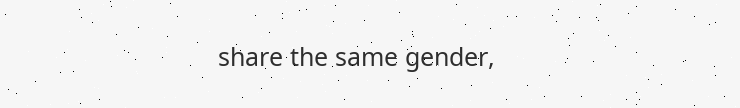share the same gender,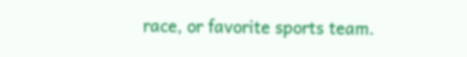race, or favorite sports team.